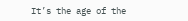It’s the age of the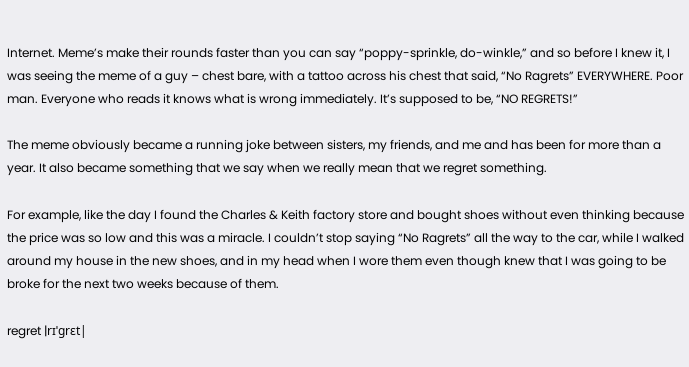Internet. Meme’s make their rounds faster than you can say “poppy-sprinkle, do-winkle,” and so before I knew it, I was seeing the meme of a guy – chest bare, with a tattoo across his chest that said, “No Ragrets” EVERYWHERE. Poor man. Everyone who reads it knows what is wrong immediately. It’s supposed to be, “NO REGRETS!”

The meme obviously became a running joke between sisters, my friends, and me and has been for more than a year. It also became something that we say when we really mean that we regret something.

For example, like the day I found the Charles & Keith factory store and bought shoes without even thinking because the price was so low and this was a miracle. I couldn’t stop saying “No Ragrets” all the way to the car, while I walked around my house in the new shoes, and in my head when I wore them even though knew that I was going to be broke for the next two weeks because of them.

regret |rɪˈgrɛt|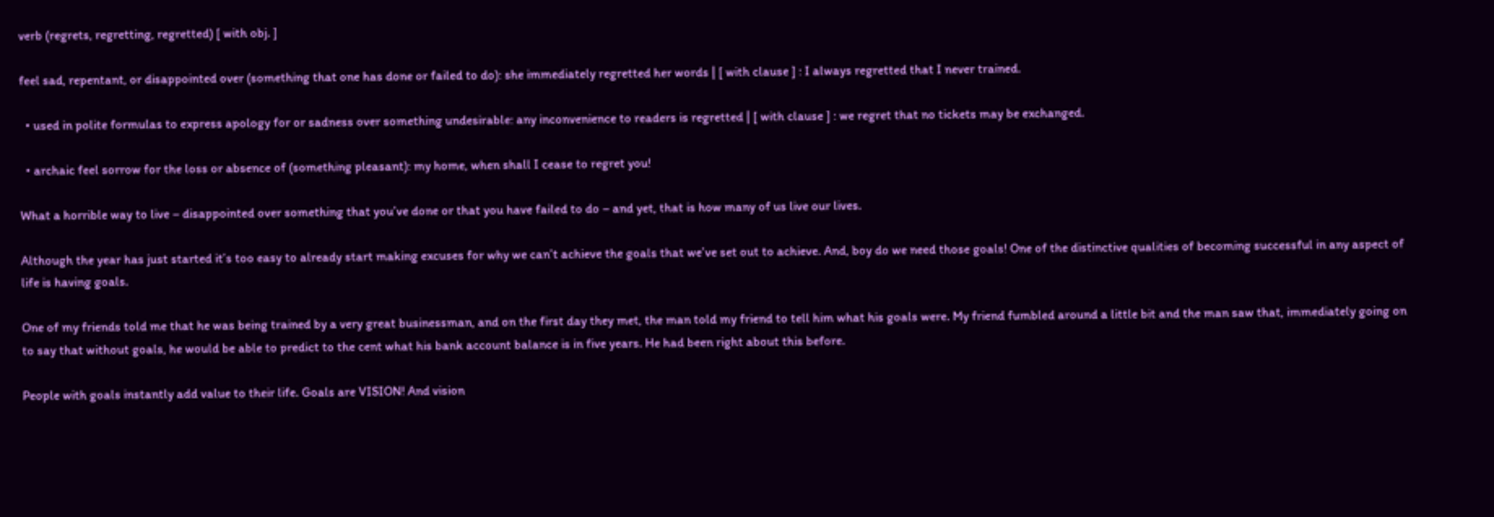verb (regrets, regretting, regretted) [ with obj. ]

feel sad, repentant, or disappointed over (something that one has done or failed to do): she immediately regretted her words | [ with clause ] : I always regretted that I never trained.

  • used in polite formulas to express apology for or sadness over something undesirable: any inconvenience to readers is regretted | [ with clause ] : we regret that no tickets may be exchanged.

  • archaic feel sorrow for the loss or absence of (something pleasant): my home, when shall I cease to regret you!

What a horrible way to live – disappointed over something that you’ve done or that you have failed to do – and yet, that is how many of us live our lives.

Although the year has just started it’s too easy to already start making excuses for why we can’t achieve the goals that we’ve set out to achieve. And, boy do we need those goals! One of the distinctive qualities of becoming successful in any aspect of life is having goals.

One of my friends told me that he was being trained by a very great businessman, and on the first day they met, the man told my friend to tell him what his goals were. My friend fumbled around a little bit and the man saw that, immediately going on to say that without goals, he would be able to predict to the cent what his bank account balance is in five years. He had been right about this before.

People with goals instantly add value to their life. Goals are VISION! And vision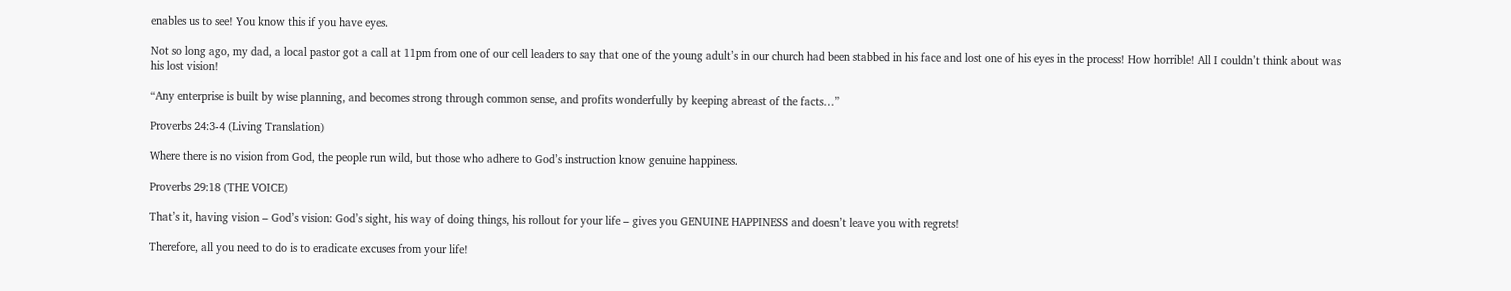enables us to see! You know this if you have eyes.

Not so long ago, my dad, a local pastor got a call at 11pm from one of our cell leaders to say that one of the young adult’s in our church had been stabbed in his face and lost one of his eyes in the process! How horrible! All I couldn’t think about was his lost vision!

“Any enterprise is built by wise planning, and becomes strong through common sense, and profits wonderfully by keeping abreast of the facts…”

Proverbs 24:3-4 (Living Translation)

Where there is no vision from God, the people run wild, but those who adhere to God’s instruction know genuine happiness.

Proverbs 29:18 (THE VOICE)

That’s it, having vision – God’s vision: God’s sight, his way of doing things, his rollout for your life – gives you GENUINE HAPPINESS and doesn’t leave you with regrets!

Therefore, all you need to do is to eradicate excuses from your life!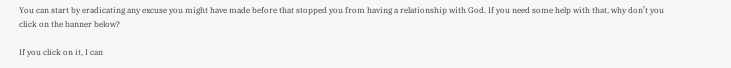You can start by eradicating any excuse you might have made before that stopped you from having a relationship with God. If you need some help with that, why don’t you click on the banner below?

If you click on it, I can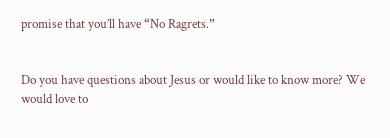promise that you’ll have “No Ragrets.”


Do you have questions about Jesus or would like to know more? We would love to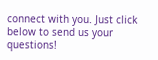connect with you. Just click below to send us your questions!